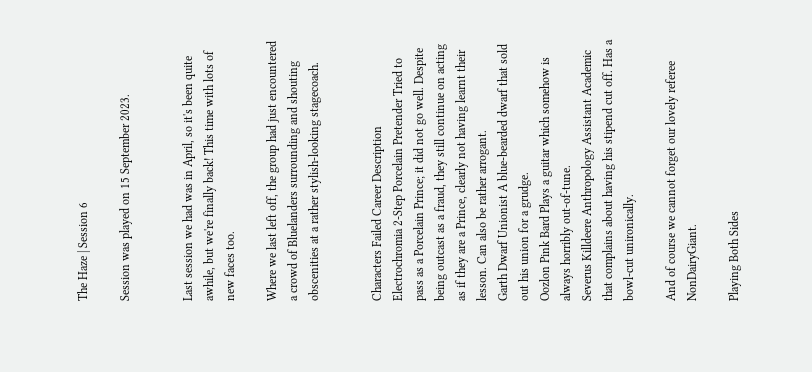The Haze | Session 6

Session was played on 15 September 2023.


Last session we had was in April, so it's been quite awhile, but we're finally back! This time with lots of new faces too.

Where we last left off, the group had just encountered a crowd of Bluelanders surrounding and shouting obscenities at a rather stylish-looking stagecoach.


Characters Failed Career Description
Electrochromia 2-Step Porcelain Pretender Tried to pass as a Porcelain Prince; it did not go well. Despite being outcast as a fraud, they still continue on acting as if they are a Prince, clearly not having learnt their lesson. Can also be rather arrogant.
Garth Dwarf Unionist A blue-bearded dwarf that sold out his union for a grudge.
Oozlon Pink Bard Plays a guitar which somehow is always horribly out-of-tune.
Severus Killdeere Anthropology Assistant Academic that complains about having his stipend cut off. Has a bowl-cut unironically.

And of course we cannot forget our lovely referee NonDairyGiant.

Playing Both Sides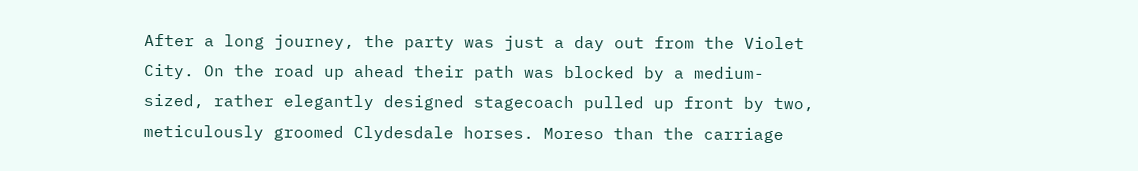After a long journey, the party was just a day out from the Violet City. On the road up ahead their path was blocked by a medium-sized, rather elegantly designed stagecoach pulled up front by two, meticulously groomed Clydesdale horses. Moreso than the carriage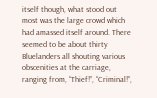itself though, what stood out most was the large crowd which had amassed itself around. There seemed to be about thirty Bluelanders all shouting various obscenities at the carriage, ranging from, “Thief!”, “Criminal!”,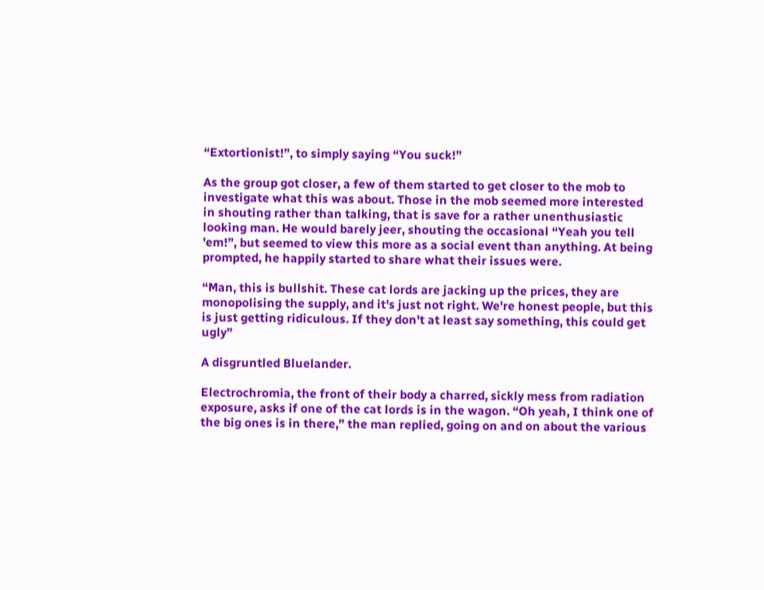“Extortionist!”, to simply saying “You suck!”

As the group got closer, a few of them started to get closer to the mob to investigate what this was about. Those in the mob seemed more interested in shouting rather than talking, that is save for a rather unenthusiastic looking man. He would barely jeer, shouting the occasional “Yeah you tell 'em!”, but seemed to view this more as a social event than anything. At being prompted, he happily started to share what their issues were.

“Man, this is bullshit. These cat lords are jacking up the prices, they are monopolising the supply, and it's just not right. We're honest people, but this is just getting ridiculous. If they don't at least say something, this could get ugly”

A disgruntled Bluelander.

Electrochromia, the front of their body a charred, sickly mess from radiation exposure, asks if one of the cat lords is in the wagon. “Oh yeah, I think one of the big ones is in there,” the man replied, going on and on about the various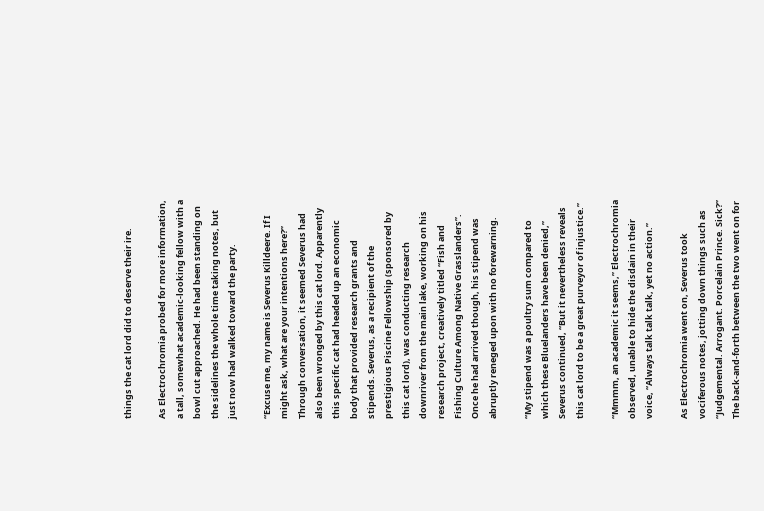things the cat lord did to deserve their ire.

As Electrochromia probed for more information, a tall, somewhat academic-looking fellow with a bowl cut approached. He had been standing on the sidelines the whole time taking notes, but just now had walked toward the party.

“Excuse me, my name is Severus Killdeere. If I might ask, what are your intentions here?” Through conversation, it seemed Severus had also been wronged by this cat lord. Apparently this specific cat had headed up an economic body that provided research grants and stipends. Severus, as a recipient of the prestigious Piscine Fellowship (sponsored by this cat lord), was conducting research downriver from the main lake, working on his research project, creatively titled “Fish and Fishing Culture Among Native Grasslanders”. Once he had arrived though, his stipend was abruptly reneged upon with no forewarning.

“My stipend was a poultry sum compared to which these Bluelanders have been denied,” Severus continued, “But it nevertheless reveals this cat lord to be a great purveyor of injustice.”

“Mmmm, an academic it seems,” Electrochromia observed, unable to hide the disdain in their voice, “Always talk talk talk, yet no action.”

As Electrochromia went on, Severus took vociferous notes, jotting down things such as “Judgemental. Arrogant. Porcelain Prince. Sick?” The back-and-forth between the two went on for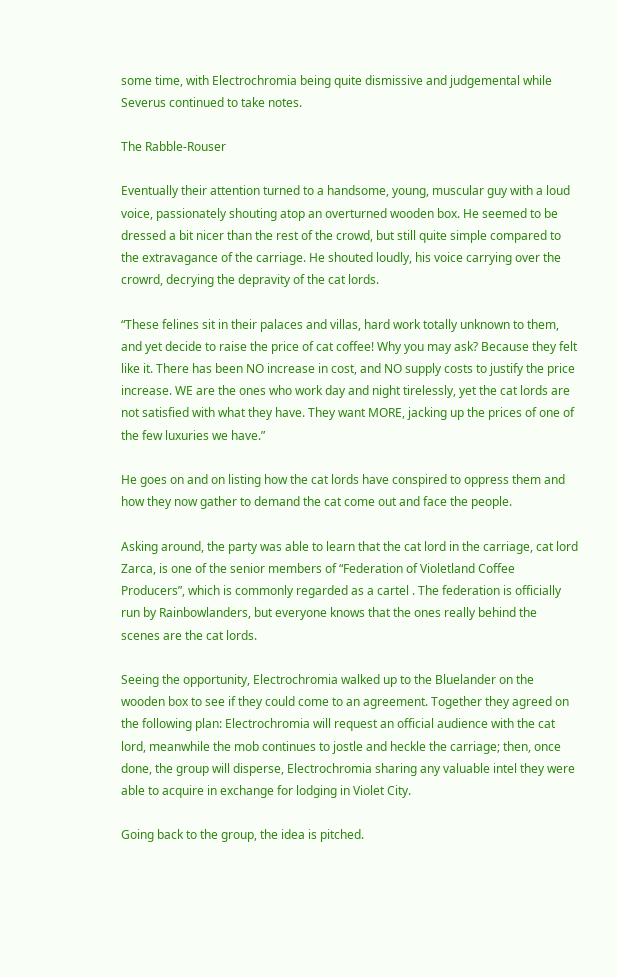some time, with Electrochromia being quite dismissive and judgemental while Severus continued to take notes.

The Rabble-Rouser

Eventually their attention turned to a handsome, young, muscular guy with a loud voice, passionately shouting atop an overturned wooden box. He seemed to be dressed a bit nicer than the rest of the crowd, but still quite simple compared to the extravagance of the carriage. He shouted loudly, his voice carrying over the crowrd, decrying the depravity of the cat lords.

“These felines sit in their palaces and villas, hard work totally unknown to them, and yet decide to raise the price of cat coffee! Why you may ask? Because they felt like it. There has been NO increase in cost, and NO supply costs to justify the price increase. WE are the ones who work day and night tirelessly, yet the cat lords are not satisfied with what they have. They want MORE, jacking up the prices of one of the few luxuries we have.”

He goes on and on listing how the cat lords have conspired to oppress them and how they now gather to demand the cat come out and face the people.

Asking around, the party was able to learn that the cat lord in the carriage, cat lord Zarca, is one of the senior members of “Federation of Violetland Coffee Producers”, which is commonly regarded as a cartel . The federation is officially run by Rainbowlanders, but everyone knows that the ones really behind the scenes are the cat lords.

Seeing the opportunity, Electrochromia walked up to the Bluelander on the wooden box to see if they could come to an agreement. Together they agreed on the following plan: Electrochromia will request an official audience with the cat lord, meanwhile the mob continues to jostle and heckle the carriage; then, once done, the group will disperse, Electrochromia sharing any valuable intel they were able to acquire in exchange for lodging in Violet City.

Going back to the group, the idea is pitched.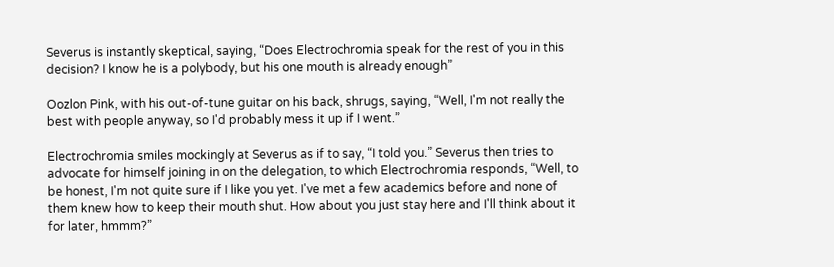Severus is instantly skeptical, saying, “Does Electrochromia speak for the rest of you in this decision? I know he is a polybody, but his one mouth is already enough”

Oozlon Pink, with his out-of-tune guitar on his back, shrugs, saying, “Well, I'm not really the best with people anyway, so I'd probably mess it up if I went.”

Electrochromia smiles mockingly at Severus as if to say, “I told you.” Severus then tries to advocate for himself joining in on the delegation, to which Electrochromia responds, “Well, to be honest, I'm not quite sure if I like you yet. I've met a few academics before and none of them knew how to keep their mouth shut. How about you just stay here and I'll think about it for later, hmmm?”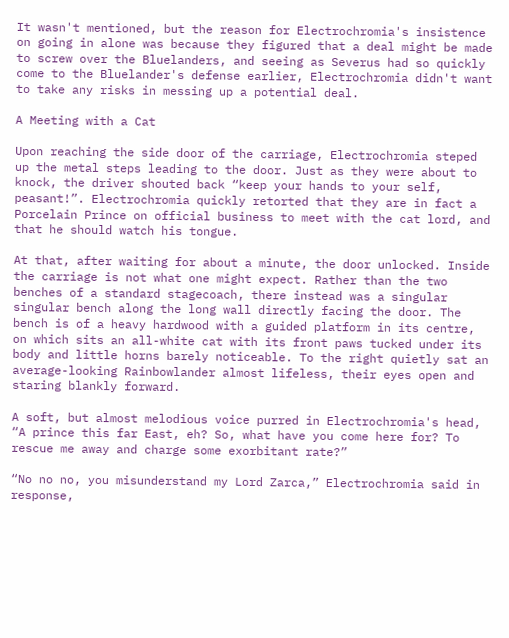It wasn't mentioned, but the reason for Electrochromia's insistence on going in alone was because they figured that a deal might be made to screw over the Bluelanders, and seeing as Severus had so quickly come to the Bluelander's defense earlier, Electrochromia didn't want to take any risks in messing up a potential deal.

A Meeting with a Cat

Upon reaching the side door of the carriage, Electrochromia steped up the metal steps leading to the door. Just as they were about to knock, the driver shouted back “keep your hands to your self, peasant!”. Electrochromia quickly retorted that they are in fact a Porcelain Prince on official business to meet with the cat lord, and that he should watch his tongue.

At that, after waiting for about a minute, the door unlocked. Inside the carriage is not what one might expect. Rather than the two benches of a standard stagecoach, there instead was a singular singular bench along the long wall directly facing the door. The bench is of a heavy hardwood with a guided platform in its centre, on which sits an all-white cat with its front paws tucked under its body and little horns barely noticeable. To the right quietly sat an average-looking Rainbowlander almost lifeless, their eyes open and staring blankly forward.

A soft, but almost melodious voice purred in Electrochromia's head, “A prince this far East, eh? So, what have you come here for? To rescue me away and charge some exorbitant rate?”

“No no no, you misunderstand my Lord Zarca,” Electrochromia said in response,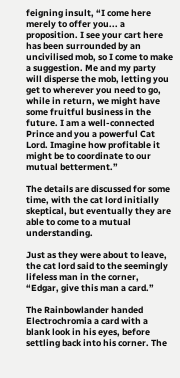feigning insult, “I come here merely to offer you... a proposition. I see your cart here has been surrounded by an uncivilised mob, so I come to make a suggestion. Me and my party will disperse the mob, letting you get to wherever you need to go, while in return, we might have some fruitful business in the future. I am a well-connected Prince and you a powerful Cat Lord. Imagine how profitable it might be to coordinate to our mutual betterment.”

The details are discussed for some time, with the cat lord initially skeptical, but eventually they are able to come to a mutual understanding.

Just as they were about to leave, the cat lord said to the seemingly lifeless man in the corner, “Edgar, give this man a card.”

The Rainbowlander handed Electrochromia a card with a blank look in his eyes, before settling back into his corner. The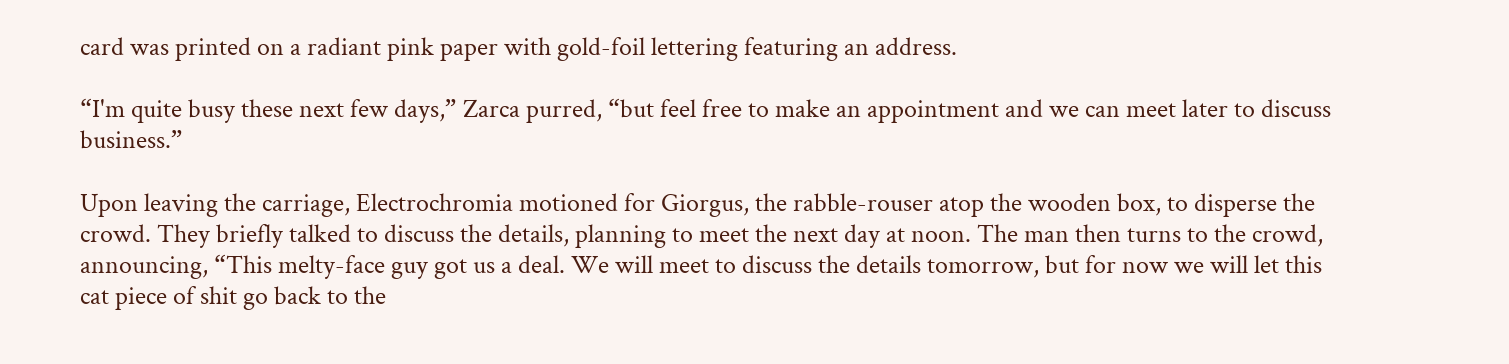card was printed on a radiant pink paper with gold-foil lettering featuring an address.

“I'm quite busy these next few days,” Zarca purred, “but feel free to make an appointment and we can meet later to discuss business.”

Upon leaving the carriage, Electrochromia motioned for Giorgus, the rabble-rouser atop the wooden box, to disperse the crowd. They briefly talked to discuss the details, planning to meet the next day at noon. The man then turns to the crowd, announcing, “This melty-face guy got us a deal. We will meet to discuss the details tomorrow, but for now we will let this cat piece of shit go back to the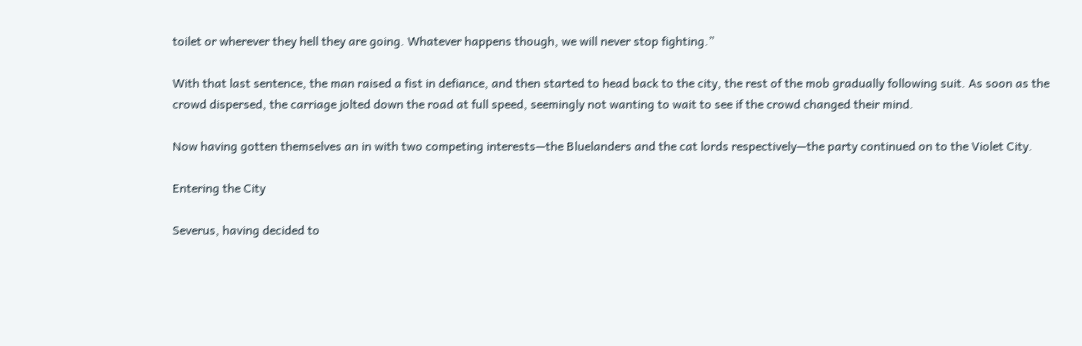toilet or wherever they hell they are going. Whatever happens though, we will never stop fighting.”

With that last sentence, the man raised a fist in defiance, and then started to head back to the city, the rest of the mob gradually following suit. As soon as the crowd dispersed, the carriage jolted down the road at full speed, seemingly not wanting to wait to see if the crowd changed their mind.

Now having gotten themselves an in with two competing interests—the Bluelanders and the cat lords respectively—the party continued on to the Violet City.

Entering the City

Severus, having decided to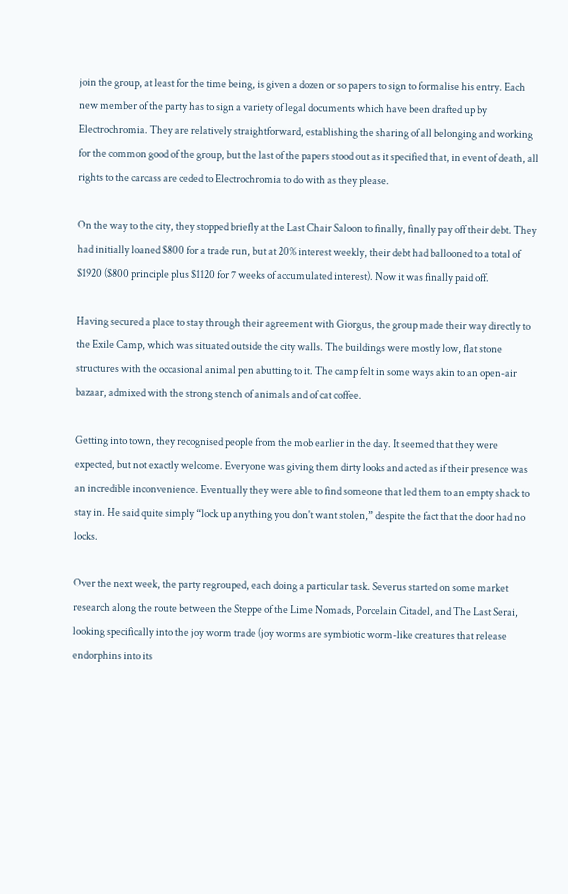join the group, at least for the time being, is given a dozen or so papers to sign to formalise his entry. Each new member of the party has to sign a variety of legal documents which have been drafted up by Electrochromia. They are relatively straightforward, establishing the sharing of all belonging and working for the common good of the group, but the last of the papers stood out as it specified that, in event of death, all rights to the carcass are ceded to Electrochromia to do with as they please.

On the way to the city, they stopped briefly at the Last Chair Saloon to finally, finally pay off their debt. They had initially loaned $800 for a trade run, but at 20% interest weekly, their debt had ballooned to a total of $1920 ($800 principle plus $1120 for 7 weeks of accumulated interest). Now it was finally paid off.

Having secured a place to stay through their agreement with Giorgus, the group made their way directly to the Exile Camp, which was situated outside the city walls. The buildings were mostly low, flat stone structures with the occasional animal pen abutting to it. The camp felt in some ways akin to an open-air bazaar, admixed with the strong stench of animals and of cat coffee.

Getting into town, they recognised people from the mob earlier in the day. It seemed that they were expected, but not exactly welcome. Everyone was giving them dirty looks and acted as if their presence was an incredible inconvenience. Eventually they were able to find someone that led them to an empty shack to stay in. He said quite simply “lock up anything you don't want stolen,” despite the fact that the door had no locks.

Over the next week, the party regrouped, each doing a particular task. Severus started on some market research along the route between the Steppe of the Lime Nomads, Porcelain Citadel, and The Last Serai, looking specifically into the joy worm trade (joy worms are symbiotic worm-like creatures that release endorphins into its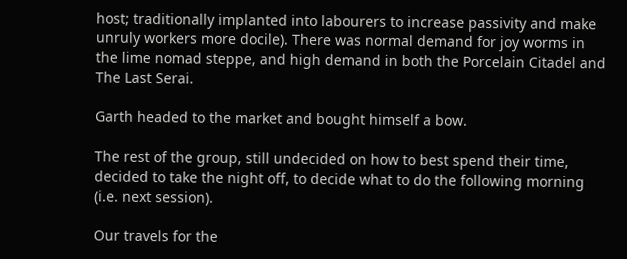host; traditionally implanted into labourers to increase passivity and make unruly workers more docile). There was normal demand for joy worms in the lime nomad steppe, and high demand in both the Porcelain Citadel and The Last Serai.

Garth headed to the market and bought himself a bow.

The rest of the group, still undecided on how to best spend their time, decided to take the night off, to decide what to do the following morning (i.e. next session).

Our travels for the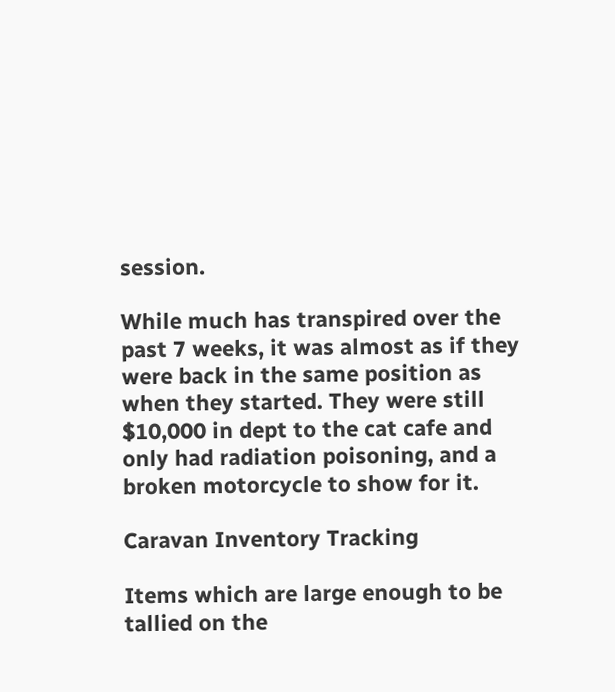session.

While much has transpired over the past 7 weeks, it was almost as if they were back in the same position as when they started. They were still $10,000 in dept to the cat cafe and only had radiation poisoning, and a broken motorcycle to show for it.

Caravan Inventory Tracking

Items which are large enough to be tallied on the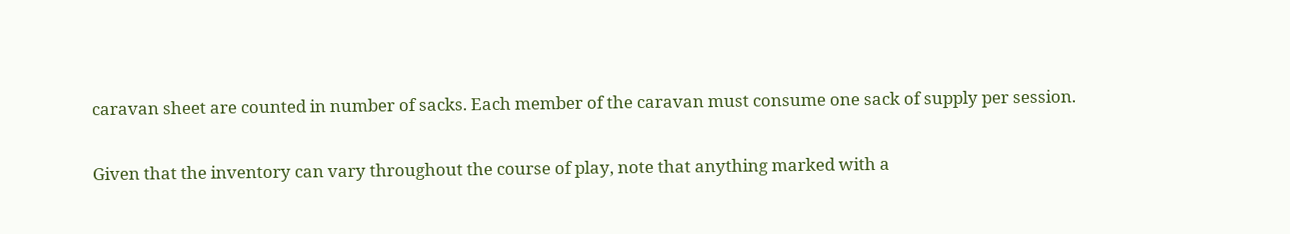caravan sheet are counted in number of sacks. Each member of the caravan must consume one sack of supply per session.

Given that the inventory can vary throughout the course of play, note that anything marked with a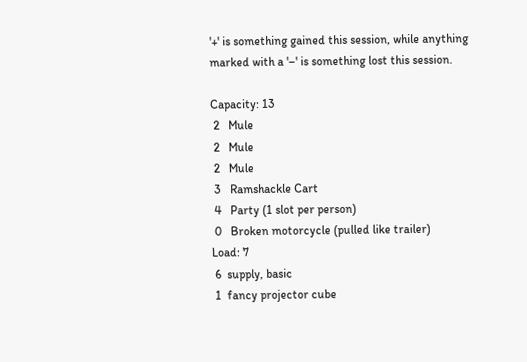'+' is something gained this session, while anything marked with a '–' is something lost this session.

Capacity: 13
 2   Mule
 2   Mule
 2   Mule
 3   Ramshackle Cart
 4   Party (1 slot per person)
 0   Broken motorcycle (pulled like trailer)
Load: 7
 6  supply, basic
 1  fancy projector cube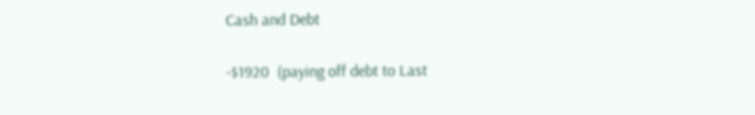Cash and Debt

-$1920  (paying off debt to Last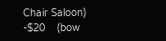Chair Saloon)
-$20    (bow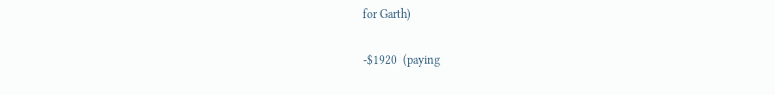for Garth)

-$1920  (paying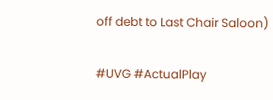off debt to Last Chair Saloon)

#UVG #ActualPlay